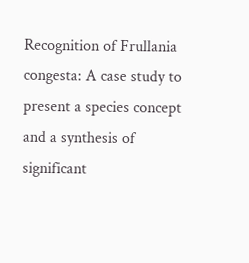Recognition of Frullania congesta: A case study to present a species concept and a synthesis of significant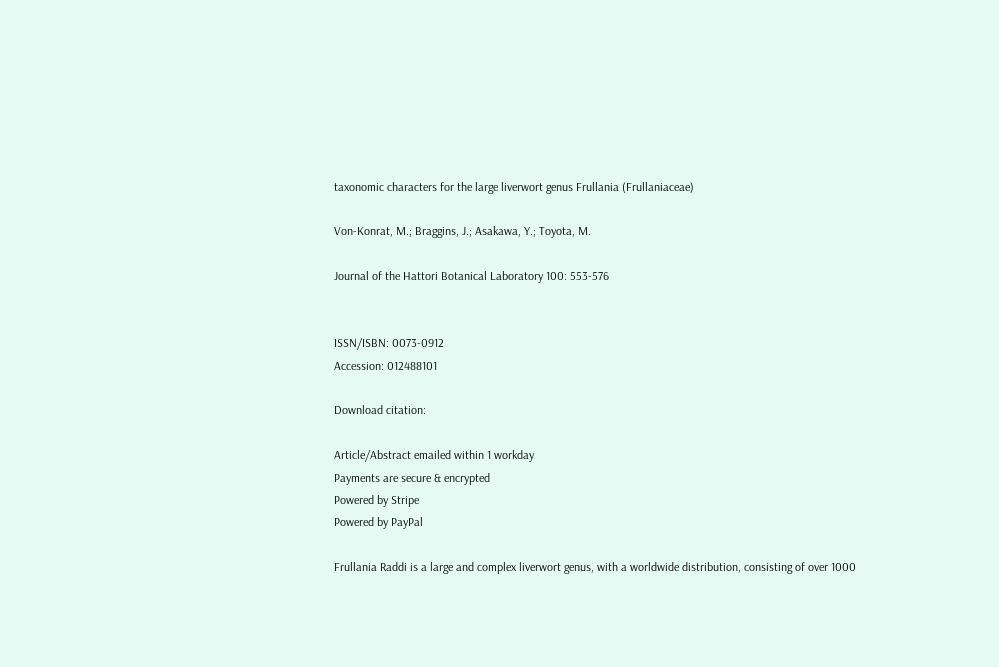taxonomic characters for the large liverwort genus Frullania (Frullaniaceae)

Von-Konrat, M.; Braggins, J.; Asakawa, Y.; Toyota, M.

Journal of the Hattori Botanical Laboratory 100: 553-576


ISSN/ISBN: 0073-0912
Accession: 012488101

Download citation:

Article/Abstract emailed within 1 workday
Payments are secure & encrypted
Powered by Stripe
Powered by PayPal

Frullania Raddi is a large and complex liverwort genus, with a worldwide distribution, consisting of over 1000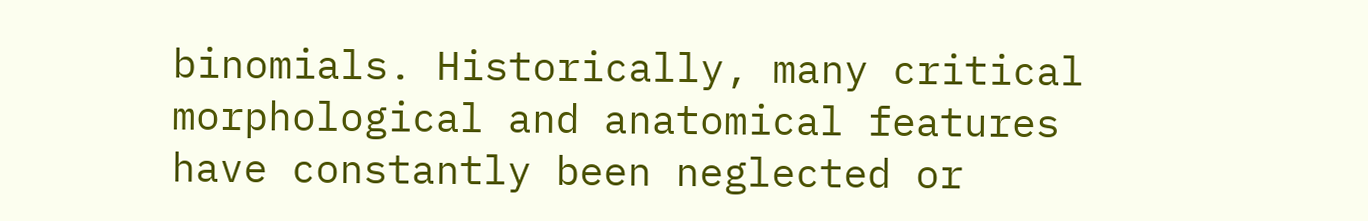binomials. Historically, many critical morphological and anatomical features have constantly been neglected or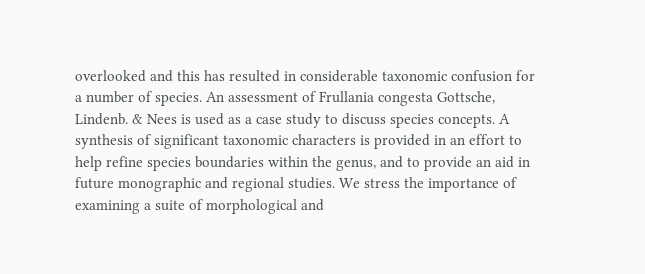overlooked and this has resulted in considerable taxonomic confusion for a number of species. An assessment of Frullania congesta Gottsche, Lindenb. & Nees is used as a case study to discuss species concepts. A synthesis of significant taxonomic characters is provided in an effort to help refine species boundaries within the genus, and to provide an aid in future monographic and regional studies. We stress the importance of examining a suite of morphological and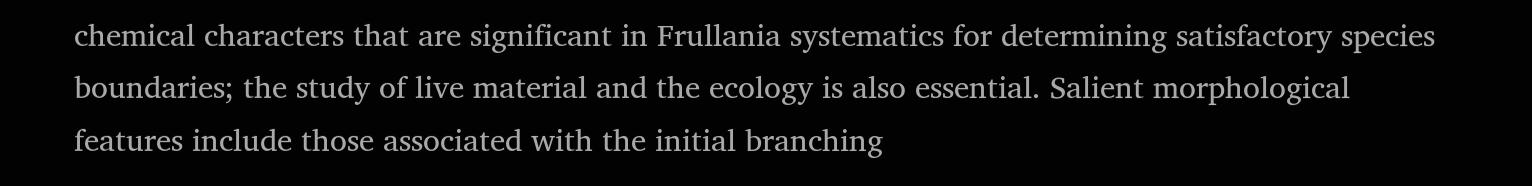chemical characters that are significant in Frullania systematics for determining satisfactory species boundaries; the study of live material and the ecology is also essential. Salient morphological features include those associated with the initial branching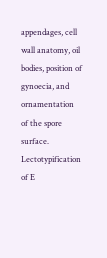appendages, cell wall anatomy, oil bodies, position of gynoecia, and ornamentation of the spore surface. Lectotypification of E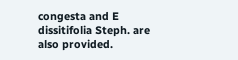congesta and E dissitifolia Steph. are also provided.